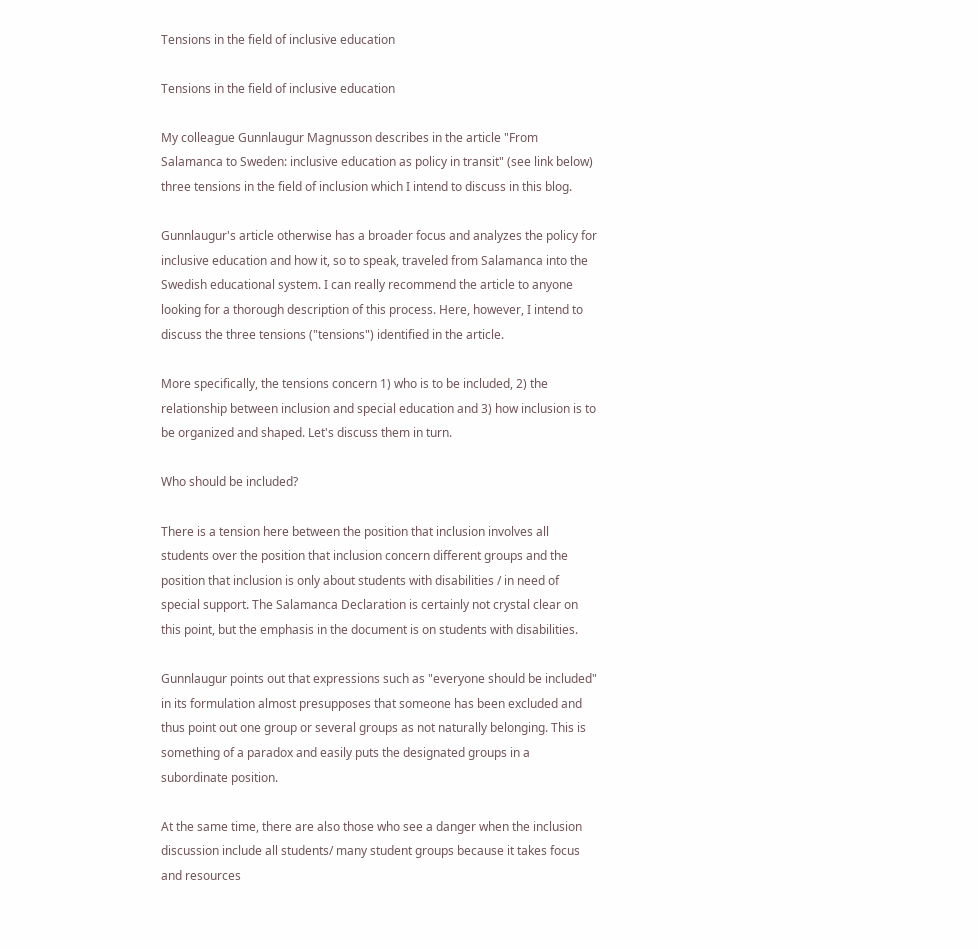Tensions in the field of inclusive education

Tensions in the field of inclusive education

My colleague Gunnlaugur Magnusson describes in the article "From Salamanca to Sweden: inclusive education as policy in transit" (see link below) three tensions in the field of inclusion which I intend to discuss in this blog.

Gunnlaugur's article otherwise has a broader focus and analyzes the policy for inclusive education and how it, so to speak, traveled from Salamanca into the Swedish educational system. I can really recommend the article to anyone looking for a thorough description of this process. Here, however, I intend to discuss the three tensions ("tensions") identified in the article.

More specifically, the tensions concern 1) who is to be included, 2) the relationship between inclusion and special education and 3) how inclusion is to be organized and shaped. Let's discuss them in turn.

Who should be included?

There is a tension here between the position that inclusion involves all students over the position that inclusion concern different groups and the position that inclusion is only about students with disabilities / in need of special support. The Salamanca Declaration is certainly not crystal clear on this point, but the emphasis in the document is on students with disabilities.

Gunnlaugur points out that expressions such as "everyone should be included" in its formulation almost presupposes that someone has been excluded and thus point out one group or several groups as not naturally belonging. This is something of a paradox and easily puts the designated groups in a subordinate position.

At the same time, there are also those who see a danger when the inclusion discussion include all students/ many student groups because it takes focus and resources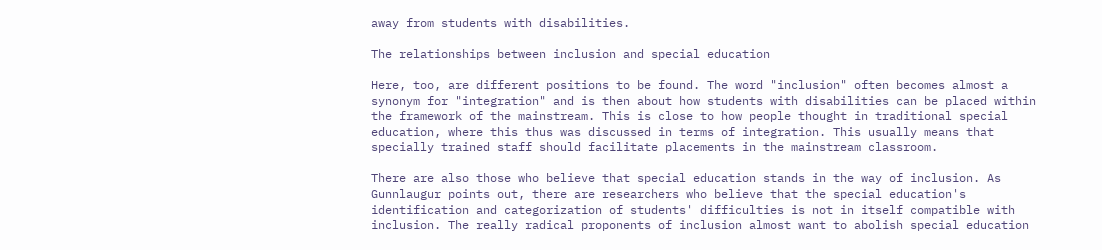away from students with disabilities.

The relationships between inclusion and special education

Here, too, are different positions to be found. The word "inclusion" often becomes almost a synonym for "integration" and is then about how students with disabilities can be placed within the framework of the mainstream. This is close to how people thought in traditional special education, where this thus was discussed in terms of integration. This usually means that specially trained staff should facilitate placements in the mainstream classroom.

There are also those who believe that special education stands in the way of inclusion. As Gunnlaugur points out, there are researchers who believe that the special education's identification and categorization of students' difficulties is not in itself compatible with inclusion. The really radical proponents of inclusion almost want to abolish special education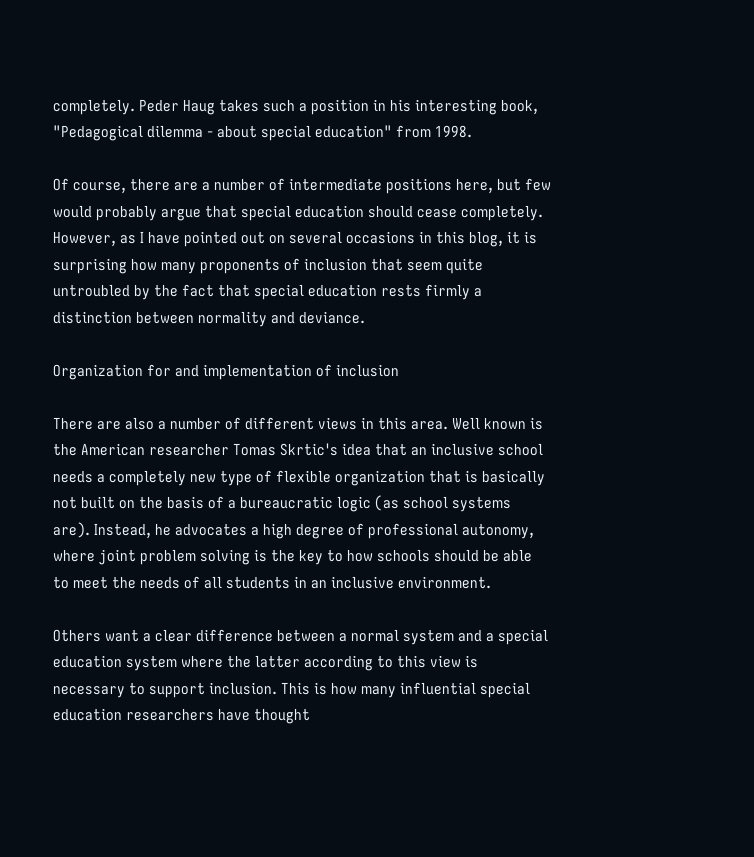completely. Peder Haug takes such a position in his interesting book, "Pedagogical dilemma - about special education" from 1998.

Of course, there are a number of intermediate positions here, but few would probably argue that special education should cease completely. However, as I have pointed out on several occasions in this blog, it is surprising how many proponents of inclusion that seem quite untroubled by the fact that special education rests firmly a distinction between normality and deviance.

Organization for and implementation of inclusion

There are also a number of different views in this area. Well known is the American researcher Tomas Skrtic's idea that an inclusive school needs a completely new type of flexible organization that is basically not built on the basis of a bureaucratic logic (as school systems are). Instead, he advocates a high degree of professional autonomy, where joint problem solving is the key to how schools should be able to meet the needs of all students in an inclusive environment.

Others want a clear difference between a normal system and a special education system where the latter according to this view is necessary to support inclusion. This is how many influential special education researchers have thought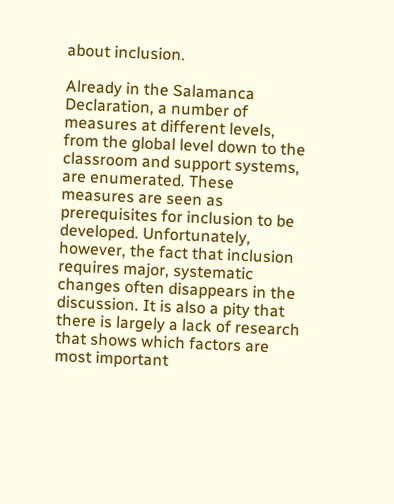about inclusion.

Already in the Salamanca Declaration, a number of measures at different levels, from the global level down to the classroom and support systems, are enumerated. These measures are seen as prerequisites for inclusion to be developed. Unfortunately, however, the fact that inclusion requires major, systematic changes often disappears in the discussion. It is also a pity that there is largely a lack of research that shows which factors are most important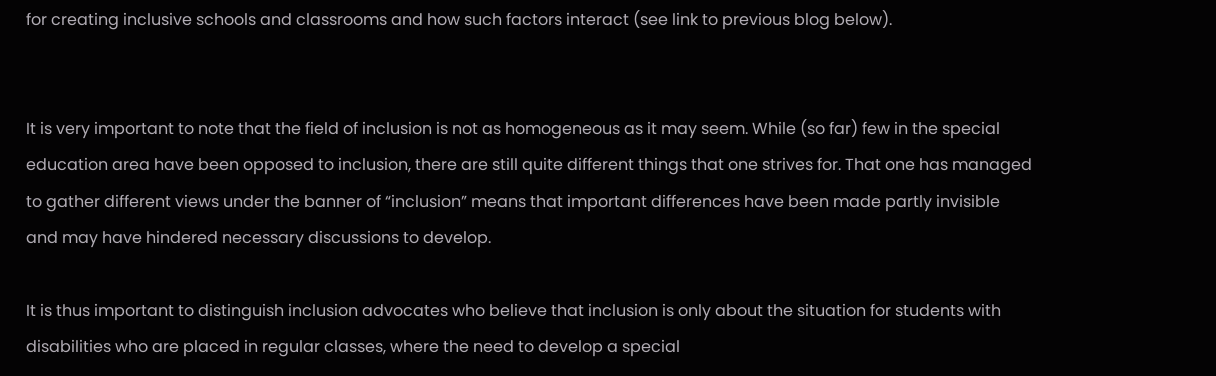for creating inclusive schools and classrooms and how such factors interact (see link to previous blog below).


It is very important to note that the field of inclusion is not as homogeneous as it may seem. While (so far) few in the special education area have been opposed to inclusion, there are still quite different things that one strives for. That one has managed to gather different views under the banner of “inclusion” means that important differences have been made partly invisible and may have hindered necessary discussions to develop.

It is thus important to distinguish inclusion advocates who believe that inclusion is only about the situation for students with disabilities who are placed in regular classes, where the need to develop a special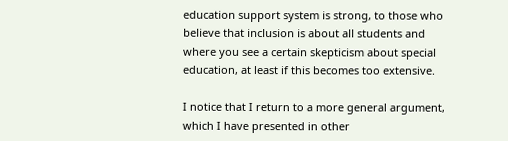education support system is strong, to those who believe that inclusion is about all students and where you see a certain skepticism about special education, at least if this becomes too extensive.

I notice that I return to a more general argument, which I have presented in other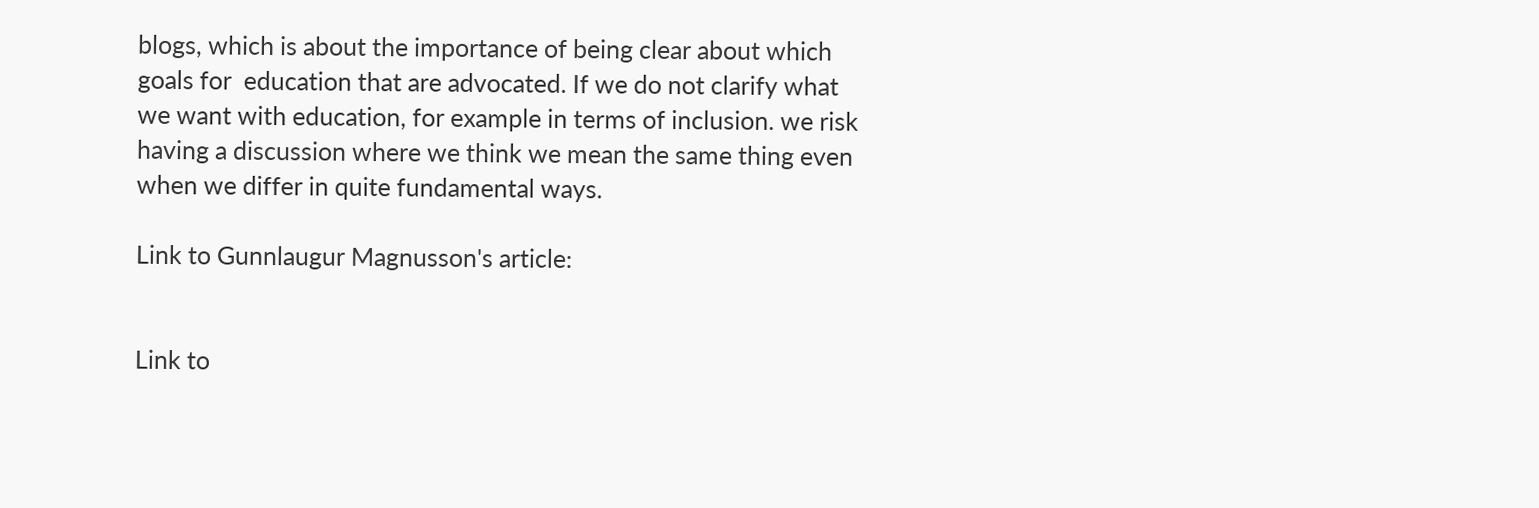blogs, which is about the importance of being clear about which goals for  education that are advocated. If we do not clarify what we want with education, for example in terms of inclusion. we risk having a discussion where we think we mean the same thing even when we differ in quite fundamental ways.

Link to Gunnlaugur Magnusson's article:


Link to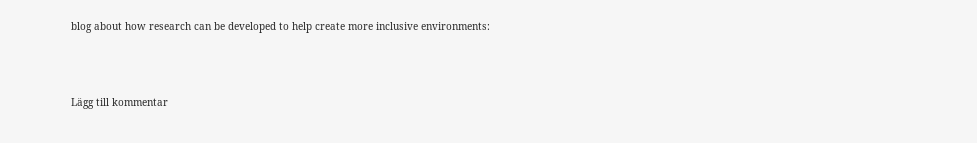blog about how research can be developed to help create more inclusive environments:



Lägg till kommentar